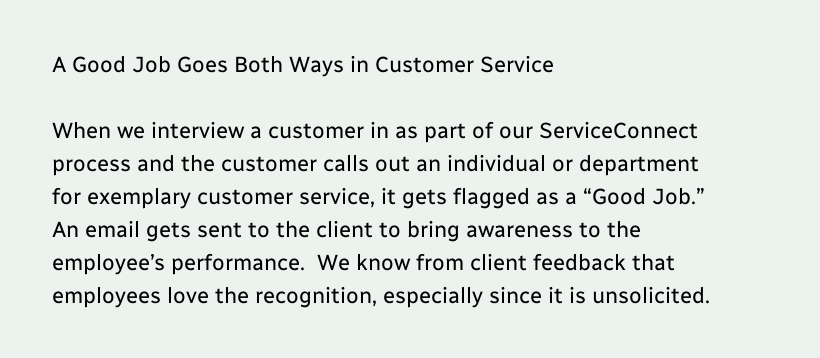A Good Job Goes Both Ways in Customer Service

When we interview a customer in as part of our ServiceConnect process and the customer calls out an individual or department for exemplary customer service, it gets flagged as a “Good Job.”  An email gets sent to the client to bring awareness to the employee’s performance.  We know from client feedback that employees love the recognition, especially since it is unsolicited.